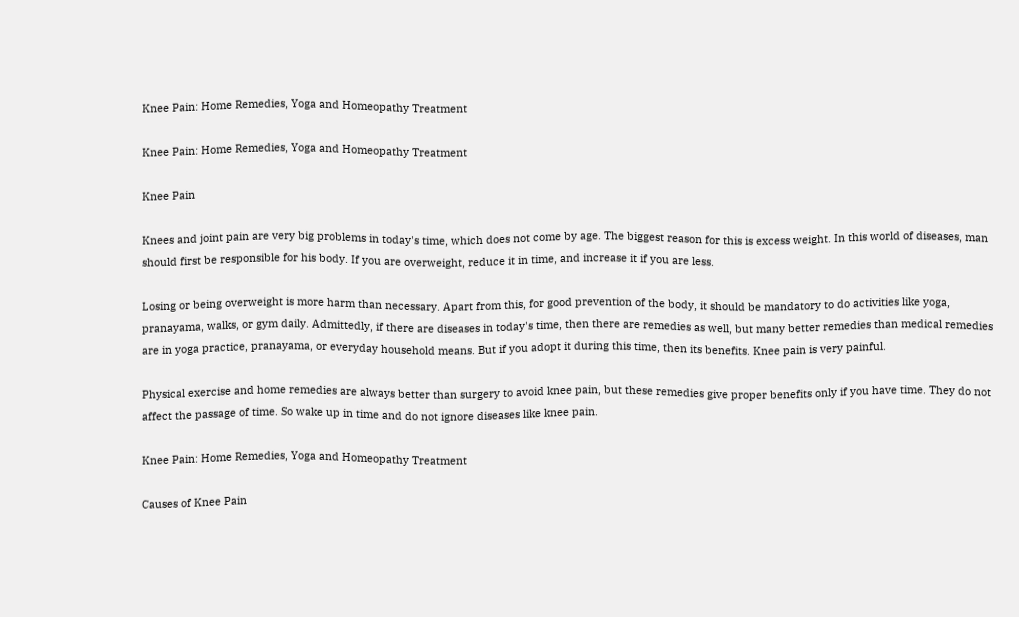Knee Pain: Home Remedies, Yoga and Homeopathy Treatment

Knee Pain: Home Remedies, Yoga and Homeopathy Treatment

Knee Pain

Knees and joint pain are very big problems in today's time, which does not come by age. The biggest reason for this is excess weight. In this world of diseases, man should first be responsible for his body. If you are overweight, reduce it in time, and increase it if you are less.

Losing or being overweight is more harm than necessary. Apart from this, for good prevention of the body, it should be mandatory to do activities like yoga, pranayama, walks, or gym daily. Admittedly, if there are diseases in today's time, then there are remedies as well, but many better remedies than medical remedies are in yoga practice, pranayama, or everyday household means. But if you adopt it during this time, then its benefits. Knee pain is very painful.

Physical exercise and home remedies are always better than surgery to avoid knee pain, but these remedies give proper benefits only if you have time. They do not affect the passage of time. So wake up in time and do not ignore diseases like knee pain.

Knee Pain: Home Remedies, Yoga and Homeopathy Treatment

Causes of Knee Pain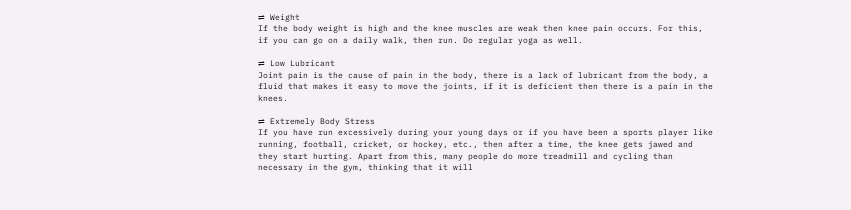⇌ Weight
If the body weight is high and the knee muscles are weak then knee pain occurs. For this, if you can go on a daily walk, then run. Do regular yoga as well.

⇌ Low Lubricant
Joint pain is the cause of pain in the body, there is a lack of lubricant from the body, a fluid that makes it easy to move the joints, if it is deficient then there is a pain in the knees.

⇌ Extremely Body Stress
If you have run excessively during your young days or if you have been a sports player like running, football, cricket, or hockey, etc., then after a time, the knee gets jawed and they start hurting. Apart from this, many people do more treadmill and cycling than necessary in the gym, thinking that it will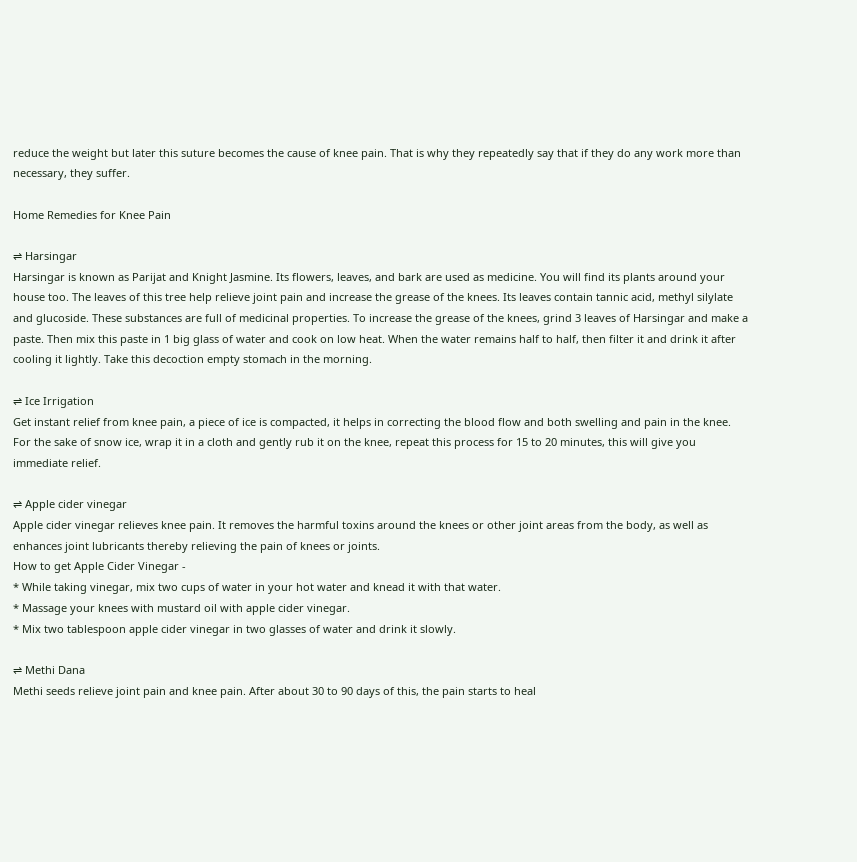reduce the weight but later this suture becomes the cause of knee pain. That is why they repeatedly say that if they do any work more than necessary, they suffer.

Home Remedies for Knee Pain

⇌ Harsingar
Harsingar is known as Parijat and Knight Jasmine. Its flowers, leaves, and bark are used as medicine. You will find its plants around your house too. The leaves of this tree help relieve joint pain and increase the grease of the knees. Its leaves contain tannic acid, methyl silylate and glucoside. These substances are full of medicinal properties. To increase the grease of the knees, grind 3 leaves of Harsingar and make a paste. Then mix this paste in 1 big glass of water and cook on low heat. When the water remains half to half, then filter it and drink it after cooling it lightly. Take this decoction empty stomach in the morning.

⇌ Ice Irrigation
Get instant relief from knee pain, a piece of ice is compacted, it helps in correcting the blood flow and both swelling and pain in the knee. For the sake of snow ice, wrap it in a cloth and gently rub it on the knee, repeat this process for 15 to 20 minutes, this will give you immediate relief.

⇌ Apple cider vinegar
Apple cider vinegar relieves knee pain. It removes the harmful toxins around the knees or other joint areas from the body, as well as enhances joint lubricants thereby relieving the pain of knees or joints.
How to get Apple Cider Vinegar -
* While taking vinegar, mix two cups of water in your hot water and knead it with that water.
* Massage your knees with mustard oil with apple cider vinegar.
* Mix two tablespoon apple cider vinegar in two glasses of water and drink it slowly.

⇌ Methi Dana
Methi seeds relieve joint pain and knee pain. After about 30 to 90 days of this, the pain starts to heal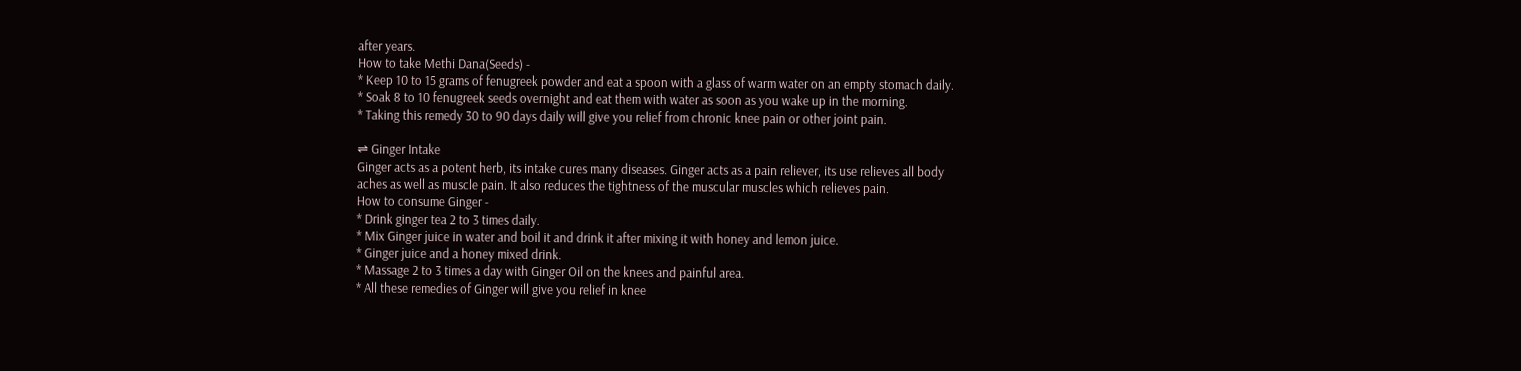after years.
How to take Methi Dana(Seeds) -
* Keep 10 to 15 grams of fenugreek powder and eat a spoon with a glass of warm water on an empty stomach daily.
* Soak 8 to 10 fenugreek seeds overnight and eat them with water as soon as you wake up in the morning.
* Taking this remedy 30 to 90 days daily will give you relief from chronic knee pain or other joint pain.

⇌ Ginger Intake
Ginger acts as a potent herb, its intake cures many diseases. Ginger acts as a pain reliever, its use relieves all body aches as well as muscle pain. It also reduces the tightness of the muscular muscles which relieves pain.
How to consume Ginger -
* Drink ginger tea 2 to 3 times daily.
* Mix Ginger juice in water and boil it and drink it after mixing it with honey and lemon juice.
* Ginger juice and a honey mixed drink.
* Massage 2 to 3 times a day with Ginger Oil on the knees and painful area.
* All these remedies of Ginger will give you relief in knee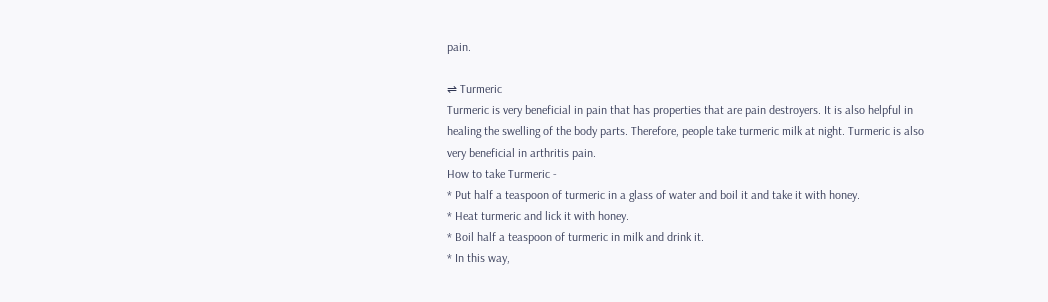pain.

⇌ Turmeric
Turmeric is very beneficial in pain that has properties that are pain destroyers. It is also helpful in healing the swelling of the body parts. Therefore, people take turmeric milk at night. Turmeric is also very beneficial in arthritis pain.
How to take Turmeric -
* Put half a teaspoon of turmeric in a glass of water and boil it and take it with honey.
* Heat turmeric and lick it with honey.
* Boil half a teaspoon of turmeric in milk and drink it.
* In this way,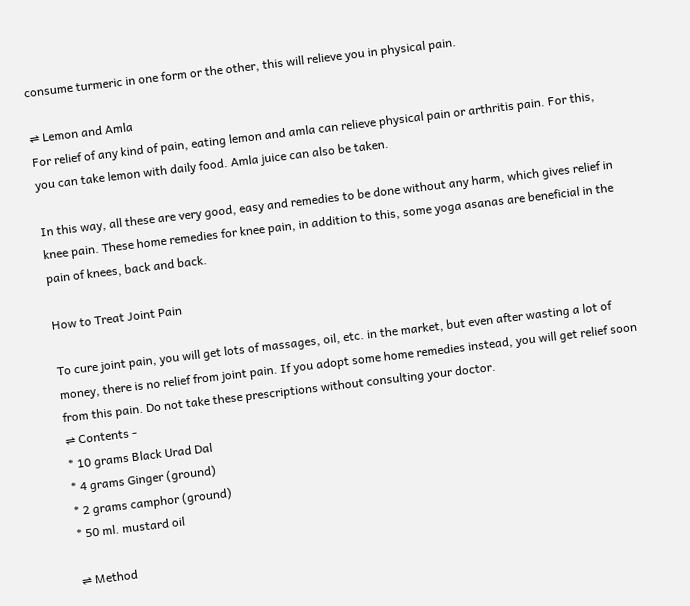consume turmeric in one form or the other, this will relieve you in physical pain.

⇌ Lemon and Amla
For relief of any kind of pain, eating lemon and amla can relieve physical pain or arthritis pain. For this, you can take lemon with daily food. Amla juice can also be taken.

In this way, all these are very good, easy and remedies to be done without any harm, which gives relief in knee pain. These home remedies for knee pain, in addition to this, some yoga asanas are beneficial in the pain of knees, back and back.

How to Treat Joint Pain

To cure joint pain, you will get lots of massages, oil, etc. in the market, but even after wasting a lot of money, there is no relief from joint pain. If you adopt some home remedies instead, you will get relief soon from this pain. Do not take these prescriptions without consulting your doctor.
⇌ Contents -
* 10 grams Black Urad Dal
* 4 grams Ginger (ground)
* 2 grams camphor (ground)
* 50 ml. mustard oil

⇌ Method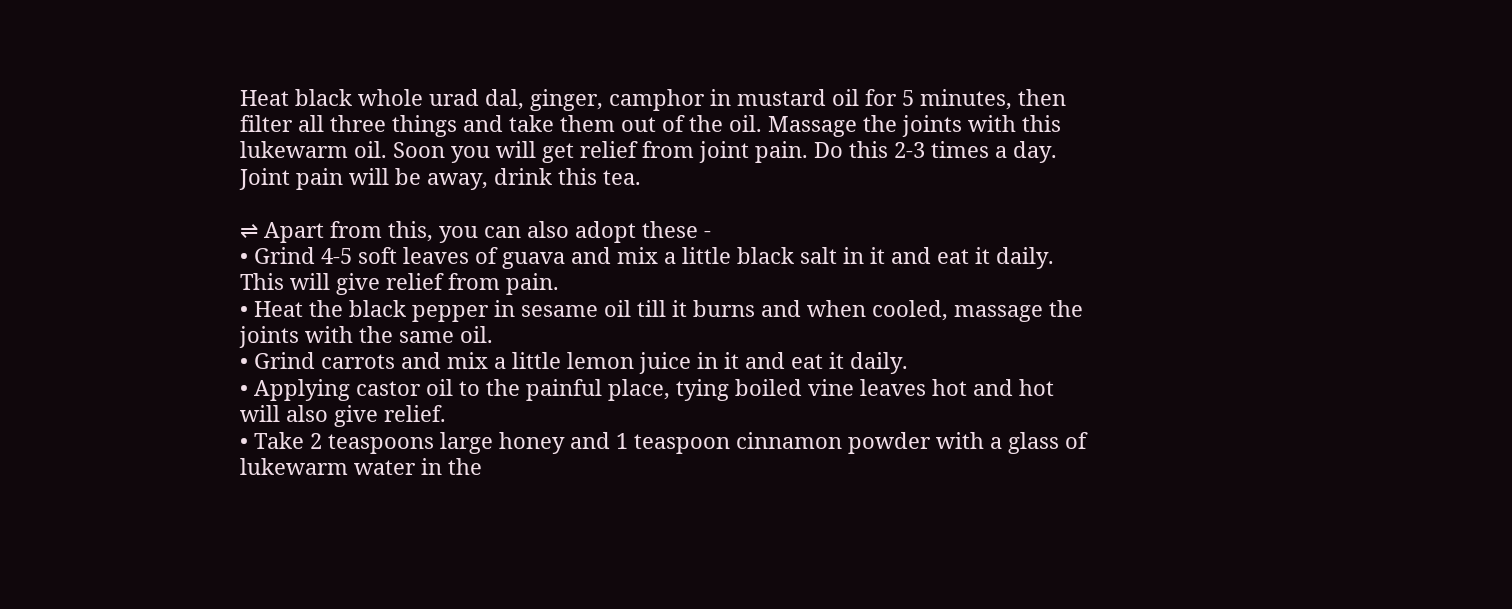Heat black whole urad dal, ginger, camphor in mustard oil for 5 minutes, then filter all three things and take them out of the oil. Massage the joints with this lukewarm oil. Soon you will get relief from joint pain. Do this 2-3 times a day. Joint pain will be away, drink this tea.

⇌ Apart from this, you can also adopt these -
• Grind 4-5 soft leaves of guava and mix a little black salt in it and eat it daily. This will give relief from pain.
• Heat the black pepper in sesame oil till it burns and when cooled, massage the joints with the same oil.
• Grind carrots and mix a little lemon juice in it and eat it daily.
• Applying castor oil to the painful place, tying boiled vine leaves hot and hot will also give relief.
• Take 2 teaspoons large honey and 1 teaspoon cinnamon powder with a glass of lukewarm water in the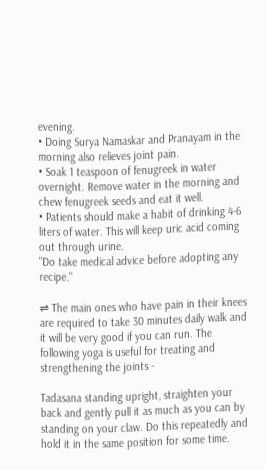evening.
• Doing Surya Namaskar and Pranayam in the morning also relieves joint pain.
• Soak 1 teaspoon of fenugreek in water overnight. Remove water in the morning and chew fenugreek seeds and eat it well.
• Patients should make a habit of drinking 4-6 liters of water. This will keep uric acid coming out through urine.
"Do take medical advice before adopting any recipe."

⇌ The main ones who have pain in their knees are required to take 30 minutes daily walk and it will be very good if you can run. The following yoga is useful for treating and strengthening the joints -

Tadasana standing upright, straighten your back and gently pull it as much as you can by standing on your claw. Do this repeatedly and hold it in the same position for some time.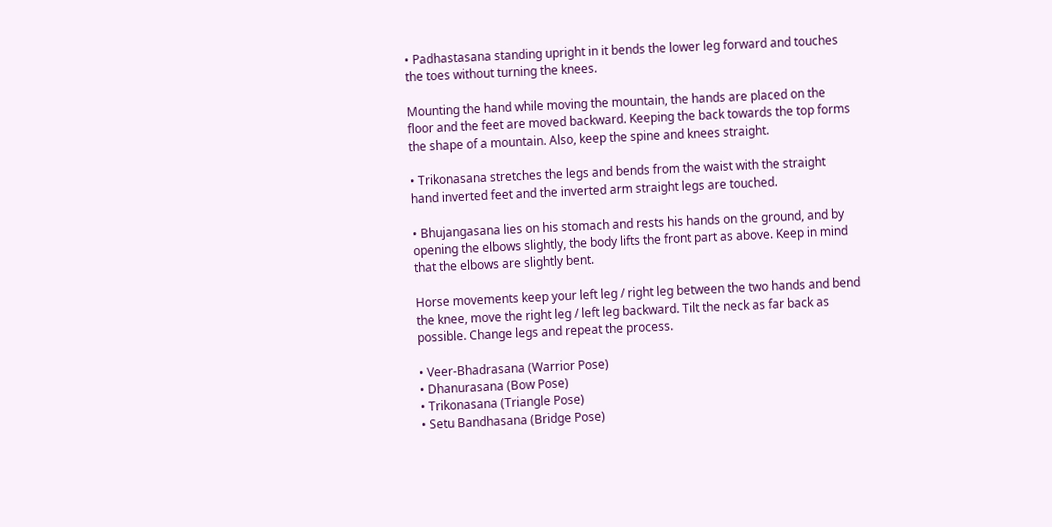• Padhastasana standing upright in it bends the lower leg forward and touches the toes without turning the knees.

Mounting the hand while moving the mountain, the hands are placed on the floor and the feet are moved backward. Keeping the back towards the top forms the shape of a mountain. Also, keep the spine and knees straight.

• Trikonasana stretches the legs and bends from the waist with the straight hand inverted feet and the inverted arm straight legs are touched.

• Bhujangasana lies on his stomach and rests his hands on the ground, and by opening the elbows slightly, the body lifts the front part as above. Keep in mind that the elbows are slightly bent.

Horse movements keep your left leg / right leg between the two hands and bend the knee, move the right leg / left leg backward. Tilt the neck as far back as possible. Change legs and repeat the process.

• Veer-Bhadrasana (Warrior Pose)
• Dhanurasana (Bow Pose)
• Trikonasana (Triangle Pose)
• Setu Bandhasana (Bridge Pose)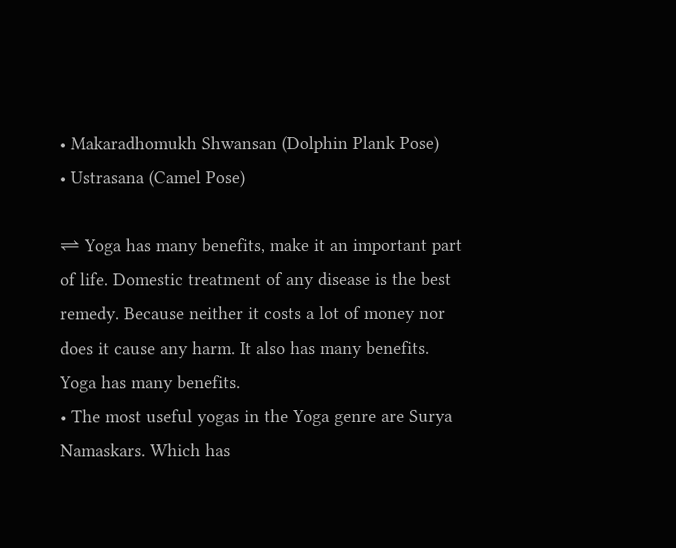• Makaradhomukh Shwansan (Dolphin Plank Pose)
• Ustrasana (Camel Pose)

⇌ Yoga has many benefits, make it an important part of life. Domestic treatment of any disease is the best remedy. Because neither it costs a lot of money nor does it cause any harm. It also has many benefits. Yoga has many benefits.
• The most useful yogas in the Yoga genre are Surya Namaskars. Which has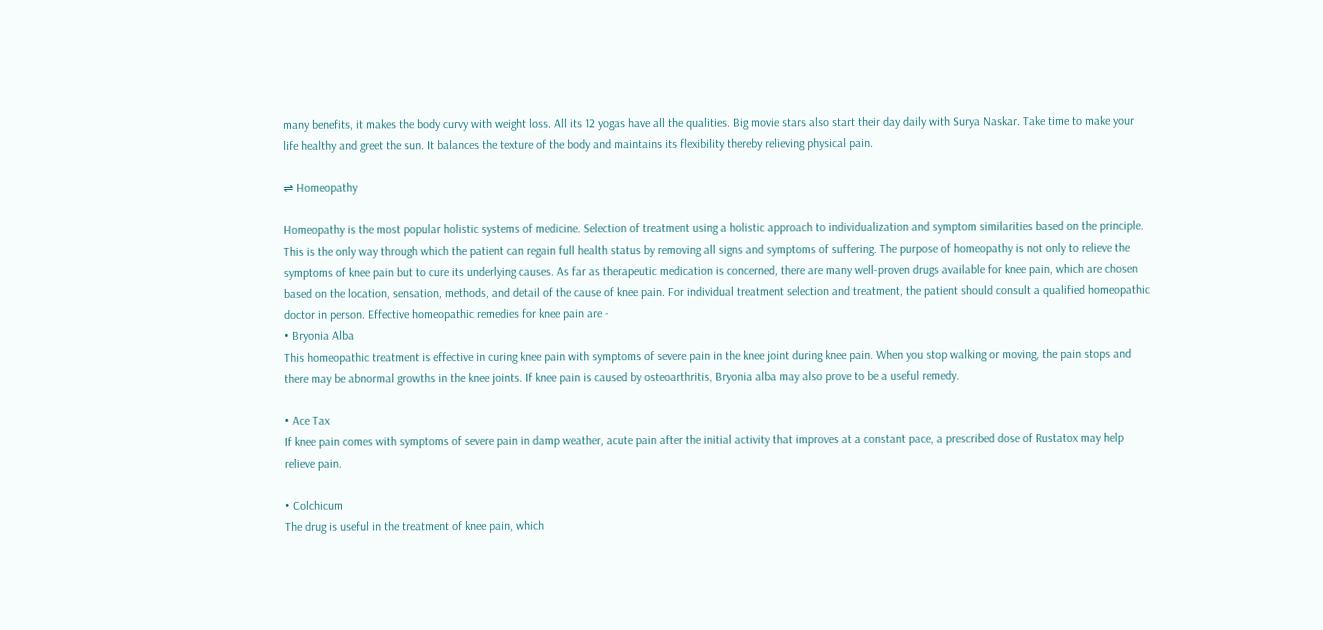many benefits, it makes the body curvy with weight loss. All its 12 yogas have all the qualities. Big movie stars also start their day daily with Surya Naskar. Take time to make your life healthy and greet the sun. It balances the texture of the body and maintains its flexibility thereby relieving physical pain.

⇌ Homeopathy

Homeopathy is the most popular holistic systems of medicine. Selection of treatment using a holistic approach to individualization and symptom similarities based on the principle. This is the only way through which the patient can regain full health status by removing all signs and symptoms of suffering. The purpose of homeopathy is not only to relieve the symptoms of knee pain but to cure its underlying causes. As far as therapeutic medication is concerned, there are many well-proven drugs available for knee pain, which are chosen based on the location, sensation, methods, and detail of the cause of knee pain. For individual treatment selection and treatment, the patient should consult a qualified homeopathic doctor in person. Effective homeopathic remedies for knee pain are -
• Bryonia Alba
This homeopathic treatment is effective in curing knee pain with symptoms of severe pain in the knee joint during knee pain. When you stop walking or moving, the pain stops and there may be abnormal growths in the knee joints. If knee pain is caused by osteoarthritis, Bryonia alba may also prove to be a useful remedy.

• Ace Tax
If knee pain comes with symptoms of severe pain in damp weather, acute pain after the initial activity that improves at a constant pace, a prescribed dose of Rustatox may help relieve pain.

• Colchicum
The drug is useful in the treatment of knee pain, which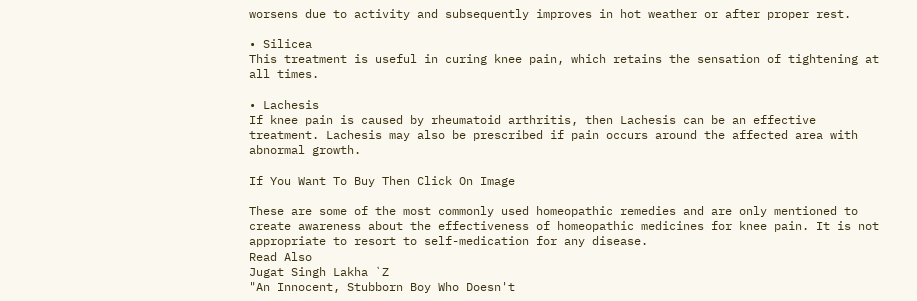worsens due to activity and subsequently improves in hot weather or after proper rest.

• Silicea
This treatment is useful in curing knee pain, which retains the sensation of tightening at all times.

• Lachesis
If knee pain is caused by rheumatoid arthritis, then Lachesis can be an effective treatment. Lachesis may also be prescribed if pain occurs around the affected area with abnormal growth.

If You Want To Buy Then Click On Image

These are some of the most commonly used homeopathic remedies and are only mentioned to create awareness about the effectiveness of homeopathic medicines for knee pain. It is not appropriate to resort to self-medication for any disease.
Read Also
Jugat Singh Lakha `Z
"An Innocent, Stubborn Boy Who Doesn't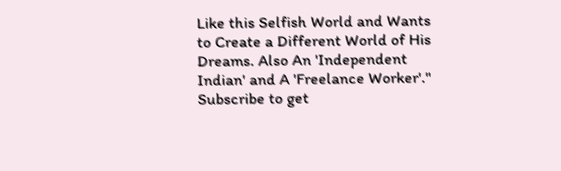Like this Selfish World and Wants to Create a Different World of His Dreams. Also An 'Independent Indian' and A 'Freelance Worker'."
Subscribe to get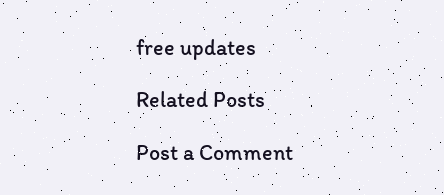free updates

Related Posts

Post a Comment